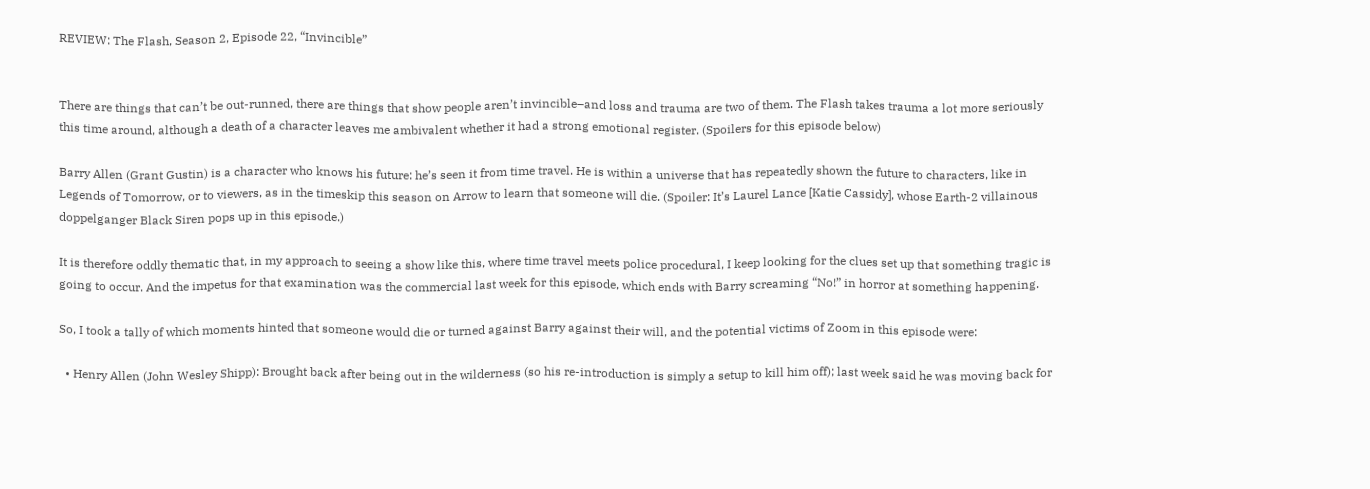REVIEW: The Flash, Season 2, Episode 22, “Invincible”


There are things that can’t be out-runned, there are things that show people aren’t invincible–and loss and trauma are two of them. The Flash takes trauma a lot more seriously this time around, although a death of a character leaves me ambivalent whether it had a strong emotional register. (Spoilers for this episode below)

Barry Allen (Grant Gustin) is a character who knows his future: he’s seen it from time travel. He is within a universe that has repeatedly shown the future to characters, like in Legends of Tomorrow, or to viewers, as in the timeskip this season on Arrow to learn that someone will die. (Spoiler: It’s Laurel Lance [Katie Cassidy], whose Earth-2 villainous doppelganger Black Siren pops up in this episode.)

It is therefore oddly thematic that, in my approach to seeing a show like this, where time travel meets police procedural, I keep looking for the clues set up that something tragic is going to occur. And the impetus for that examination was the commercial last week for this episode, which ends with Barry screaming “No!” in horror at something happening.

So, I took a tally of which moments hinted that someone would die or turned against Barry against their will, and the potential victims of Zoom in this episode were:

  • Henry Allen (John Wesley Shipp): Brought back after being out in the wilderness (so his re-introduction is simply a setup to kill him off); last week said he was moving back for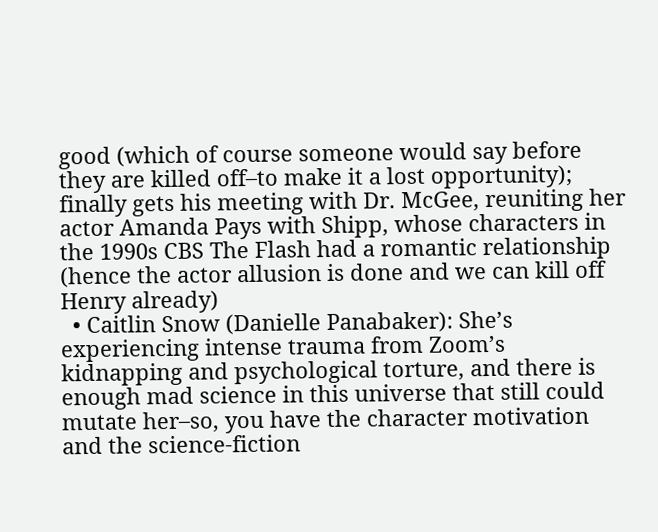good (which of course someone would say before they are killed off–to make it a lost opportunity); finally gets his meeting with Dr. McGee, reuniting her actor Amanda Pays with Shipp, whose characters in the 1990s CBS The Flash had a romantic relationship (hence the actor allusion is done and we can kill off Henry already)
  • Caitlin Snow (Danielle Panabaker): She’s experiencing intense trauma from Zoom’s kidnapping and psychological torture, and there is enough mad science in this universe that still could mutate her–so, you have the character motivation and the science-fiction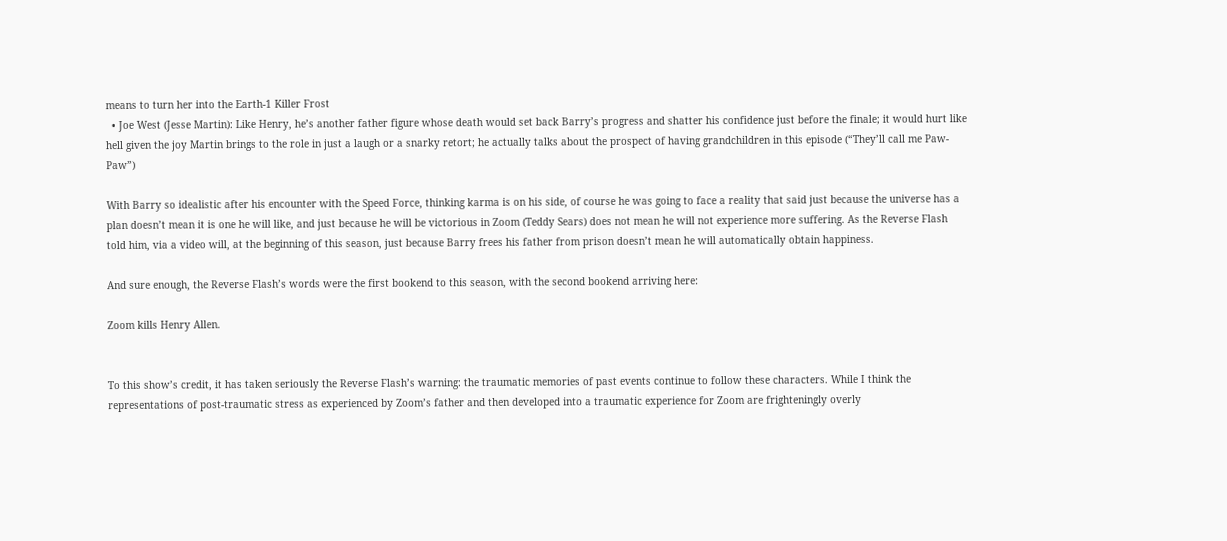means to turn her into the Earth-1 Killer Frost
  • Joe West (Jesse Martin): Like Henry, he’s another father figure whose death would set back Barry’s progress and shatter his confidence just before the finale; it would hurt like hell given the joy Martin brings to the role in just a laugh or a snarky retort; he actually talks about the prospect of having grandchildren in this episode (“They’ll call me Paw-Paw”)

With Barry so idealistic after his encounter with the Speed Force, thinking karma is on his side, of course he was going to face a reality that said just because the universe has a plan doesn’t mean it is one he will like, and just because he will be victorious in Zoom (Teddy Sears) does not mean he will not experience more suffering. As the Reverse Flash told him, via a video will, at the beginning of this season, just because Barry frees his father from prison doesn’t mean he will automatically obtain happiness.

And sure enough, the Reverse Flash’s words were the first bookend to this season, with the second bookend arriving here:

Zoom kills Henry Allen.


To this show’s credit, it has taken seriously the Reverse Flash’s warning: the traumatic memories of past events continue to follow these characters. While I think the representations of post-traumatic stress as experienced by Zoom’s father and then developed into a traumatic experience for Zoom are frighteningly overly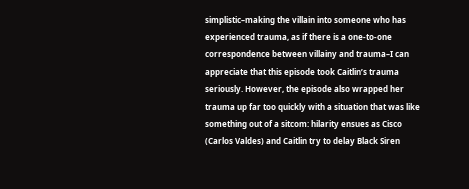simplistic–making the villain into someone who has experienced trauma, as if there is a one-to-one correspondence between villainy and trauma–I can appreciate that this episode took Caitlin’s trauma seriously. However, the episode also wrapped her trauma up far too quickly with a situation that was like something out of a sitcom: hilarity ensues as Cisco (Carlos Valdes) and Caitlin try to delay Black Siren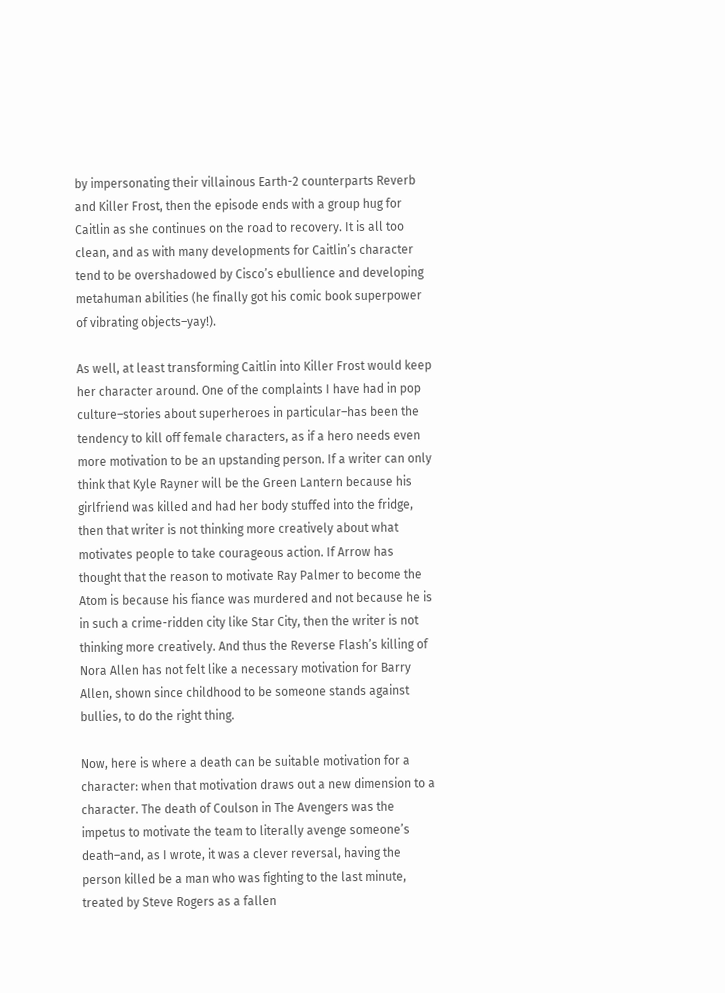by impersonating their villainous Earth-2 counterparts Reverb and Killer Frost, then the episode ends with a group hug for Caitlin as she continues on the road to recovery. It is all too clean, and as with many developments for Caitlin’s character tend to be overshadowed by Cisco’s ebullience and developing metahuman abilities (he finally got his comic book superpower of vibrating objects–yay!).

As well, at least transforming Caitlin into Killer Frost would keep her character around. One of the complaints I have had in pop culture–stories about superheroes in particular–has been the tendency to kill off female characters, as if a hero needs even more motivation to be an upstanding person. If a writer can only think that Kyle Rayner will be the Green Lantern because his girlfriend was killed and had her body stuffed into the fridge, then that writer is not thinking more creatively about what motivates people to take courageous action. If Arrow has thought that the reason to motivate Ray Palmer to become the Atom is because his fiance was murdered and not because he is in such a crime-ridden city like Star City, then the writer is not thinking more creatively. And thus the Reverse Flash’s killing of Nora Allen has not felt like a necessary motivation for Barry Allen, shown since childhood to be someone stands against bullies, to do the right thing.

Now, here is where a death can be suitable motivation for a character: when that motivation draws out a new dimension to a character. The death of Coulson in The Avengers was the impetus to motivate the team to literally avenge someone’s death–and, as I wrote, it was a clever reversal, having the person killed be a man who was fighting to the last minute, treated by Steve Rogers as a fallen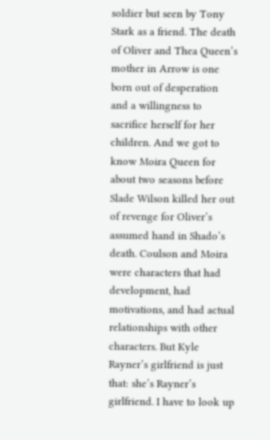soldier but seen by Tony Stark as a friend. The death of Oliver and Thea Queen’s mother in Arrow is one born out of desperation and a willingness to sacrifice herself for her children. And we got to know Moira Queen for about two seasons before Slade Wilson killed her out of revenge for Oliver’s assumed hand in Shado’s death. Coulson and Moira were characters that had development, had motivations, and had actual relationships with other characters. But Kyle Rayner’s girlfriend is just that: she’s Rayner’s girlfriend. I have to look up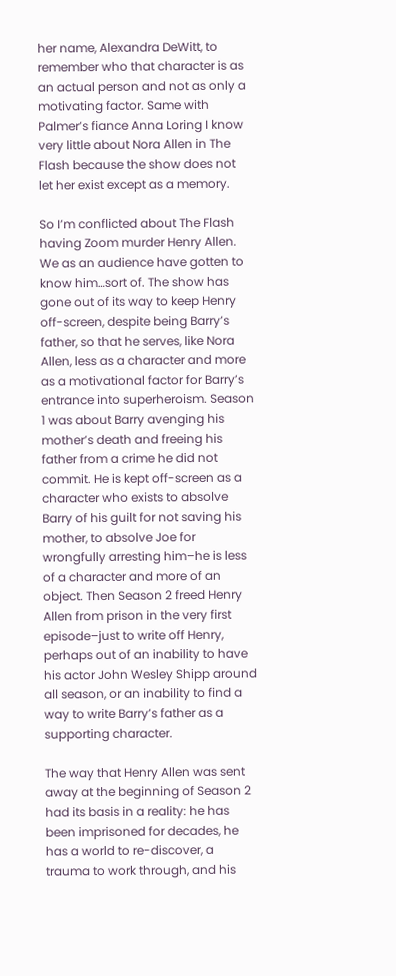her name, Alexandra DeWitt, to remember who that character is as an actual person and not as only a motivating factor. Same with Palmer’s fiance Anna Loring I know very little about Nora Allen in The Flash because the show does not let her exist except as a memory.

So I’m conflicted about The Flash having Zoom murder Henry Allen. We as an audience have gotten to know him…sort of. The show has gone out of its way to keep Henry off-screen, despite being Barry’s father, so that he serves, like Nora Allen, less as a character and more as a motivational factor for Barry’s entrance into superheroism. Season 1 was about Barry avenging his mother’s death and freeing his father from a crime he did not commit. He is kept off-screen as a character who exists to absolve Barry of his guilt for not saving his mother, to absolve Joe for wrongfully arresting him–he is less of a character and more of an object. Then Season 2 freed Henry Allen from prison in the very first episode–just to write off Henry, perhaps out of an inability to have his actor John Wesley Shipp around all season, or an inability to find a way to write Barry’s father as a supporting character.

The way that Henry Allen was sent away at the beginning of Season 2 had its basis in a reality: he has been imprisoned for decades, he has a world to re-discover, a trauma to work through, and his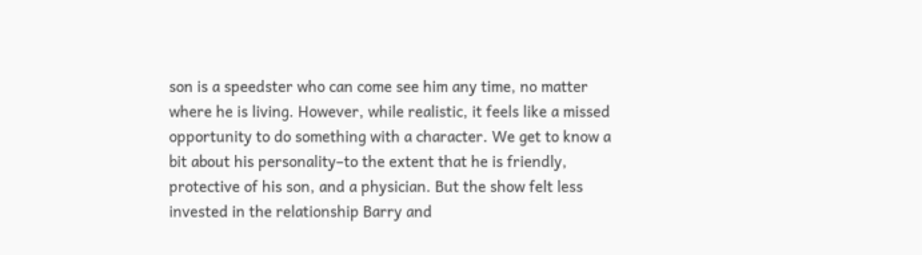son is a speedster who can come see him any time, no matter where he is living. However, while realistic, it feels like a missed opportunity to do something with a character. We get to know a bit about his personality–to the extent that he is friendly, protective of his son, and a physician. But the show felt less invested in the relationship Barry and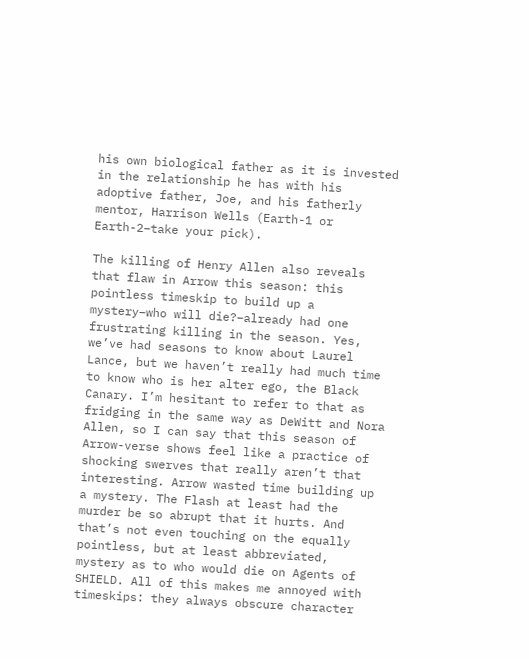his own biological father as it is invested in the relationship he has with his adoptive father, Joe, and his fatherly mentor, Harrison Wells (Earth-1 or Earth-2–take your pick).

The killing of Henry Allen also reveals that flaw in Arrow this season: this pointless timeskip to build up a mystery–who will die?–already had one frustrating killing in the season. Yes, we’ve had seasons to know about Laurel Lance, but we haven’t really had much time to know who is her alter ego, the Black Canary. I’m hesitant to refer to that as fridging in the same way as DeWitt and Nora Allen, so I can say that this season of Arrow-verse shows feel like a practice of shocking swerves that really aren’t that interesting. Arrow wasted time building up a mystery. The Flash at least had the murder be so abrupt that it hurts. And that’s not even touching on the equally pointless, but at least abbreviated, mystery as to who would die on Agents of SHIELD. All of this makes me annoyed with timeskips: they always obscure character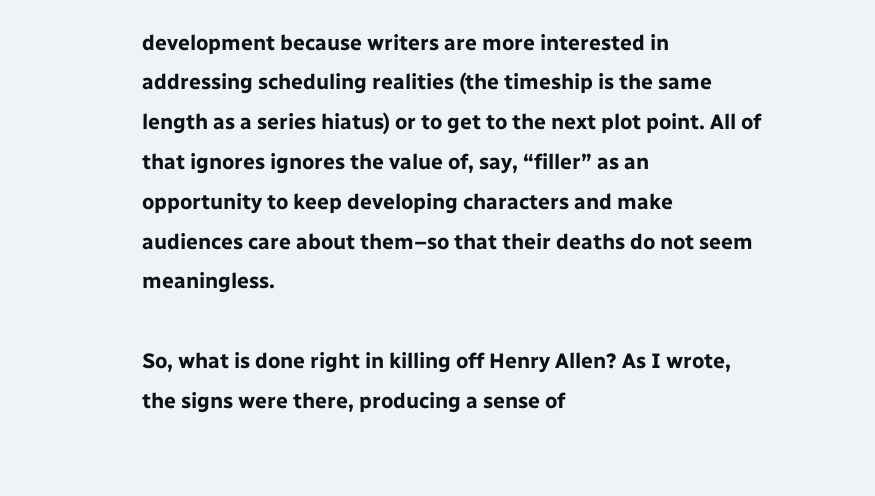development because writers are more interested in addressing scheduling realities (the timeship is the same length as a series hiatus) or to get to the next plot point. All of that ignores ignores the value of, say, “filler” as an opportunity to keep developing characters and make audiences care about them–so that their deaths do not seem meaningless.

So, what is done right in killing off Henry Allen? As I wrote, the signs were there, producing a sense of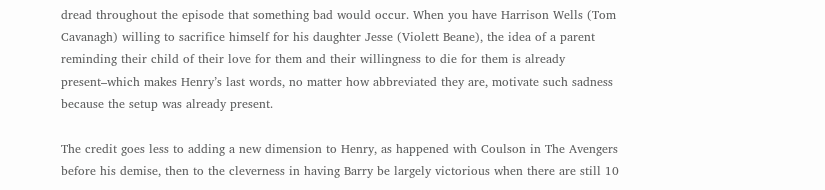dread throughout the episode that something bad would occur. When you have Harrison Wells (Tom Cavanagh) willing to sacrifice himself for his daughter Jesse (Violett Beane), the idea of a parent reminding their child of their love for them and their willingness to die for them is already present–which makes Henry’s last words, no matter how abbreviated they are, motivate such sadness because the setup was already present.

The credit goes less to adding a new dimension to Henry, as happened with Coulson in The Avengers before his demise, then to the cleverness in having Barry be largely victorious when there are still 10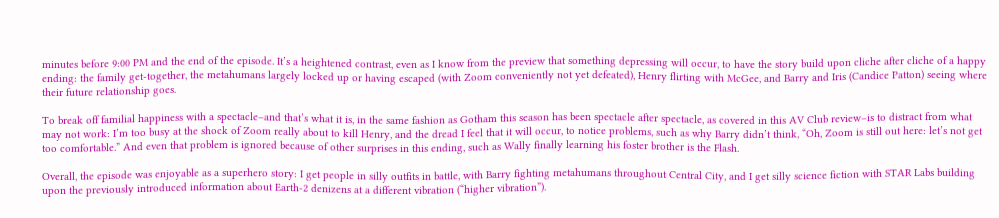minutes before 9:00 PM and the end of the episode. It’s a heightened contrast, even as I know from the preview that something depressing will occur, to have the story build upon cliche after cliche of a happy ending: the family get-together, the metahumans largely locked up or having escaped (with Zoom conveniently not yet defeated), Henry flirting with McGee, and Barry and Iris (Candice Patton) seeing where their future relationship goes.

To break off familial happiness with a spectacle–and that’s what it is, in the same fashion as Gotham this season has been spectacle after spectacle, as covered in this AV Club review–is to distract from what may not work: I’m too busy at the shock of Zoom really about to kill Henry, and the dread I feel that it will occur, to notice problems, such as why Barry didn’t think, “Oh, Zoom is still out here: let’s not get too comfortable.” And even that problem is ignored because of other surprises in this ending, such as Wally finally learning his foster brother is the Flash.

Overall, the episode was enjoyable as a superhero story: I get people in silly outfits in battle, with Barry fighting metahumans throughout Central City, and I get silly science fiction with STAR Labs building upon the previously introduced information about Earth-2 denizens at a different vibration (“higher vibration”).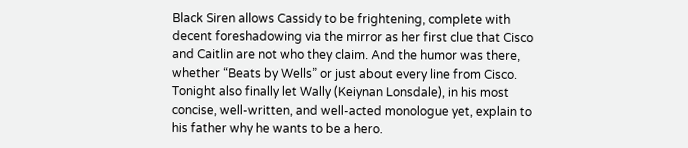Black Siren allows Cassidy to be frightening, complete with decent foreshadowing via the mirror as her first clue that Cisco and Caitlin are not who they claim. And the humor was there, whether “Beats by Wells” or just about every line from Cisco. Tonight also finally let Wally (Keiynan Lonsdale), in his most concise, well-written, and well-acted monologue yet, explain to his father why he wants to be a hero.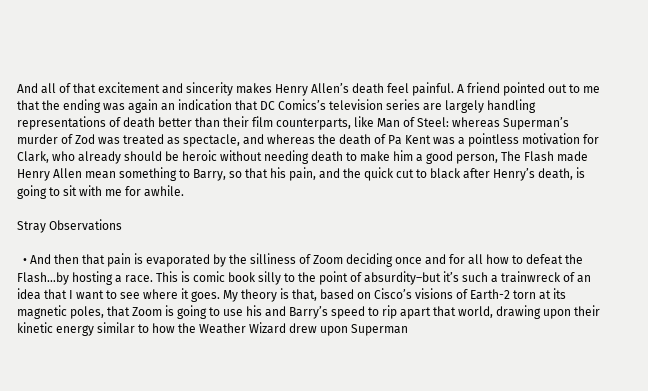And all of that excitement and sincerity makes Henry Allen’s death feel painful. A friend pointed out to me that the ending was again an indication that DC Comics’s television series are largely handling representations of death better than their film counterparts, like Man of Steel: whereas Superman’s murder of Zod was treated as spectacle, and whereas the death of Pa Kent was a pointless motivation for Clark, who already should be heroic without needing death to make him a good person, The Flash made Henry Allen mean something to Barry, so that his pain, and the quick cut to black after Henry’s death, is going to sit with me for awhile.

Stray Observations

  • And then that pain is evaporated by the silliness of Zoom deciding once and for all how to defeat the Flash…by hosting a race. This is comic book silly to the point of absurdity–but it’s such a trainwreck of an idea that I want to see where it goes. My theory is that, based on Cisco’s visions of Earth-2 torn at its magnetic poles, that Zoom is going to use his and Barry’s speed to rip apart that world, drawing upon their kinetic energy similar to how the Weather Wizard drew upon Superman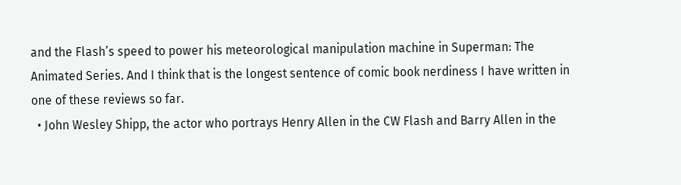and the Flash’s speed to power his meteorological manipulation machine in Superman: The Animated Series. And I think that is the longest sentence of comic book nerdiness I have written in one of these reviews so far.
  • John Wesley Shipp, the actor who portrays Henry Allen in the CW Flash and Barry Allen in the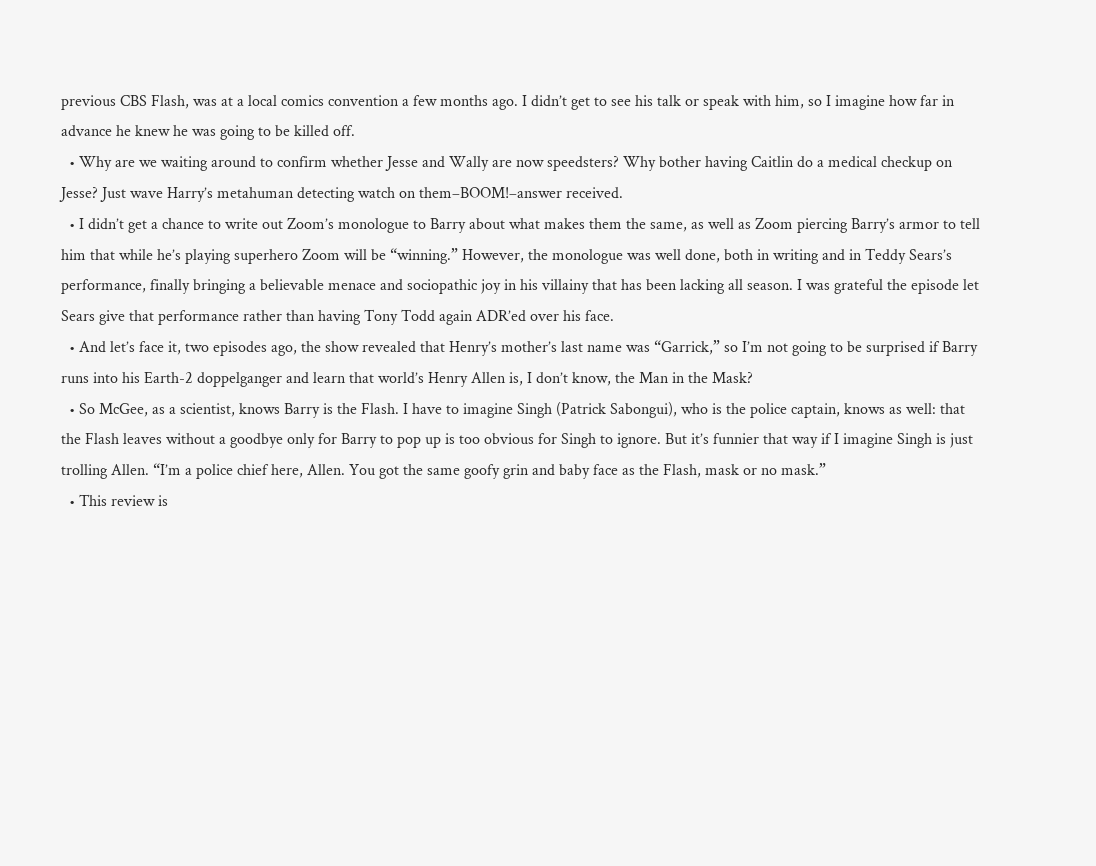previous CBS Flash, was at a local comics convention a few months ago. I didn’t get to see his talk or speak with him, so I imagine how far in advance he knew he was going to be killed off.
  • Why are we waiting around to confirm whether Jesse and Wally are now speedsters? Why bother having Caitlin do a medical checkup on Jesse? Just wave Harry’s metahuman detecting watch on them–BOOM!–answer received.
  • I didn’t get a chance to write out Zoom’s monologue to Barry about what makes them the same, as well as Zoom piercing Barry’s armor to tell him that while he’s playing superhero Zoom will be “winning.” However, the monologue was well done, both in writing and in Teddy Sears’s performance, finally bringing a believable menace and sociopathic joy in his villainy that has been lacking all season. I was grateful the episode let Sears give that performance rather than having Tony Todd again ADR’ed over his face.
  • And let’s face it, two episodes ago, the show revealed that Henry’s mother’s last name was “Garrick,” so I’m not going to be surprised if Barry runs into his Earth-2 doppelganger and learn that world’s Henry Allen is, I don’t know, the Man in the Mask?
  • So McGee, as a scientist, knows Barry is the Flash. I have to imagine Singh (Patrick Sabongui), who is the police captain, knows as well: that the Flash leaves without a goodbye only for Barry to pop up is too obvious for Singh to ignore. But it’s funnier that way if I imagine Singh is just trolling Allen. “I’m a police chief here, Allen. You got the same goofy grin and baby face as the Flash, mask or no mask.”
  • This review is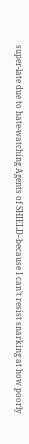super-late due to hate-watching Agents of SHIELD–because I can’t resist snarking at how poorly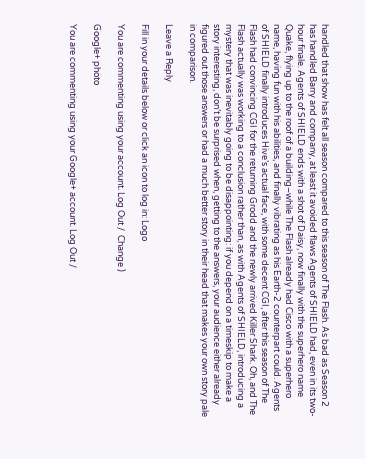handled that show has felt all season compared to this season of The Flash. As bad as Season 2 has handled Barry and company, at least it avoided flaws Agents of SHIELD had, even in its two-hour finale. Agents of SHIELD ends with a shot of Daisy, now finally with the superhero name Quake, flying up to the roof of a building–while The Flash already had Cisco with a superhero name, having fun with his abilities, and finally vibrating as his Earth-2 counterpart could. Agents of SHIELD finally introduces Hive’s actual face, with some decent CGI, after this season of The Flash had convincing CGI for the returning Grodd and the newly arrived Killer Shark. Oh, and The Flash actually was working to a conclusion rather than, as with Agents of SHIELD, introducing a mystery that was inevitably going to be disappointing: if you depend on a timeskip to make a story interesting, don’t be surprised when, getting to the answers, your audience either already figured out those answers or had a much better story in their head that makes your own story pale in comparison.

Leave a Reply

Fill in your details below or click an icon to log in: Logo

You are commenting using your account. Log Out /  Change )

Google+ photo

You are commenting using your Google+ account. Log Out /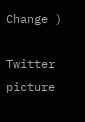Change )

Twitter picture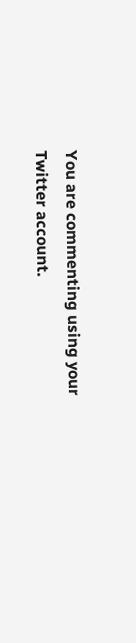You are commenting using your Twitter account.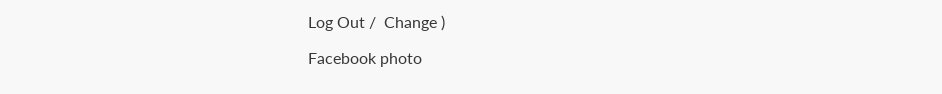Log Out /  Change )

Facebook photo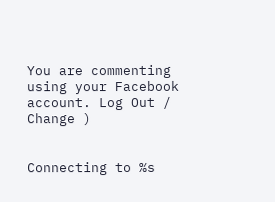You are commenting using your Facebook account. Log Out /  Change )


Connecting to %s